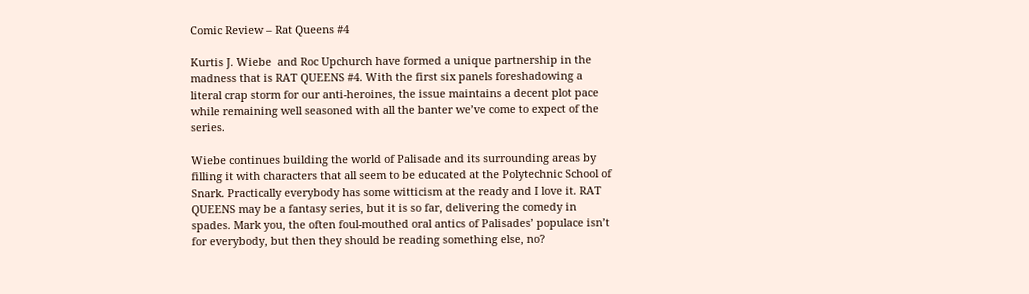Comic Review – Rat Queens #4

Kurtis J. Wiebe  and Roc Upchurch have formed a unique partnership in the madness that is RAT QUEENS #4. With the first six panels foreshadowing a literal crap storm for our anti-heroines, the issue maintains a decent plot pace while remaining well seasoned with all the banter we’ve come to expect of the series.

Wiebe continues building the world of Palisade and its surrounding areas by filling it with characters that all seem to be educated at the Polytechnic School of Snark. Practically everybody has some witticism at the ready and I love it. RAT QUEENS may be a fantasy series, but it is so far, delivering the comedy in spades. Mark you, the often foul-mouthed oral antics of Palisades’ populace isn’t for everybody, but then they should be reading something else, no?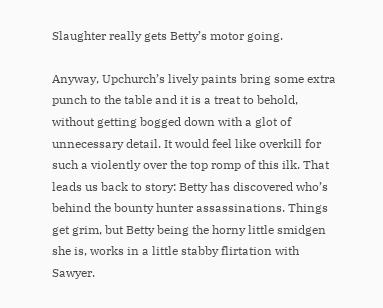Slaughter really gets Betty’s motor going.

Anyway, Upchurch’s lively paints bring some extra punch to the table and it is a treat to behold, without getting bogged down with a glot of unnecessary detail. It would feel like overkill for such a violently over the top romp of this ilk. That leads us back to story: Betty has discovered who’s behind the bounty hunter assassinations. Things get grim, but Betty being the horny little smidgen she is, works in a little stabby flirtation with Sawyer.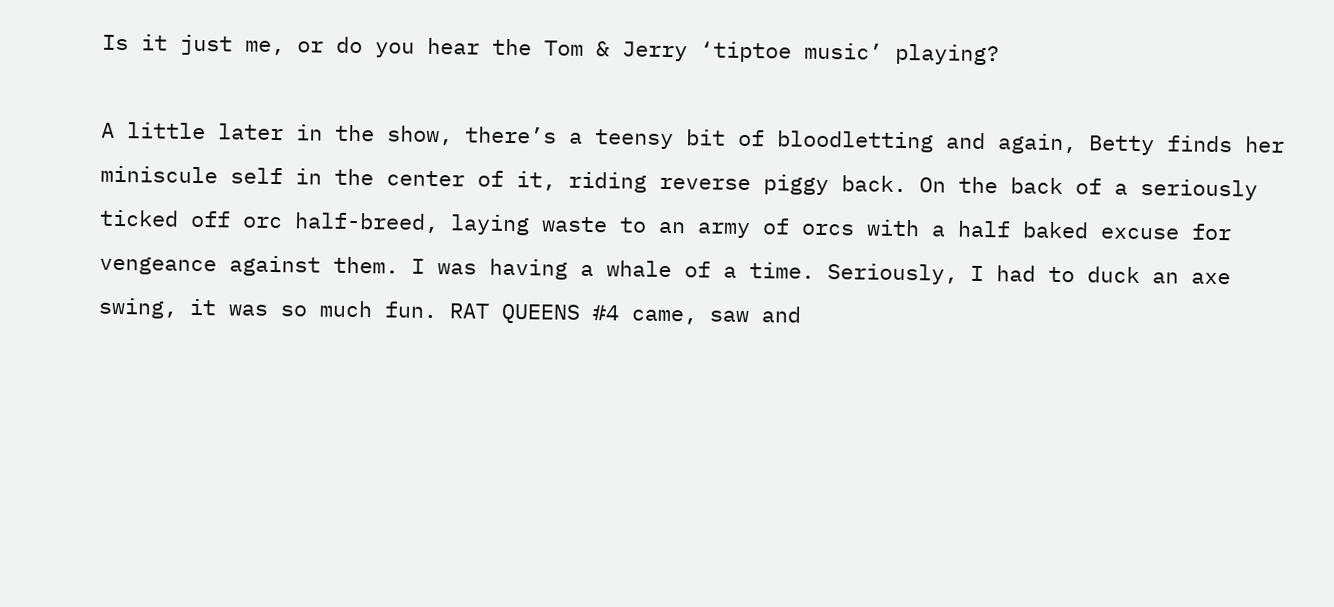Is it just me, or do you hear the Tom & Jerry ‘tiptoe music’ playing?

A little later in the show, there’s a teensy bit of bloodletting and again, Betty finds her miniscule self in the center of it, riding reverse piggy back. On the back of a seriously ticked off orc half-breed, laying waste to an army of orcs with a half baked excuse for vengeance against them. I was having a whale of a time. Seriously, I had to duck an axe swing, it was so much fun. RAT QUEENS #4 came, saw and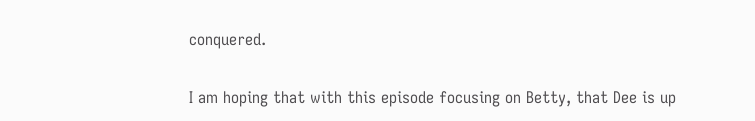conquered.

I am hoping that with this episode focusing on Betty, that Dee is up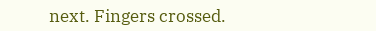next. Fingers crossed.